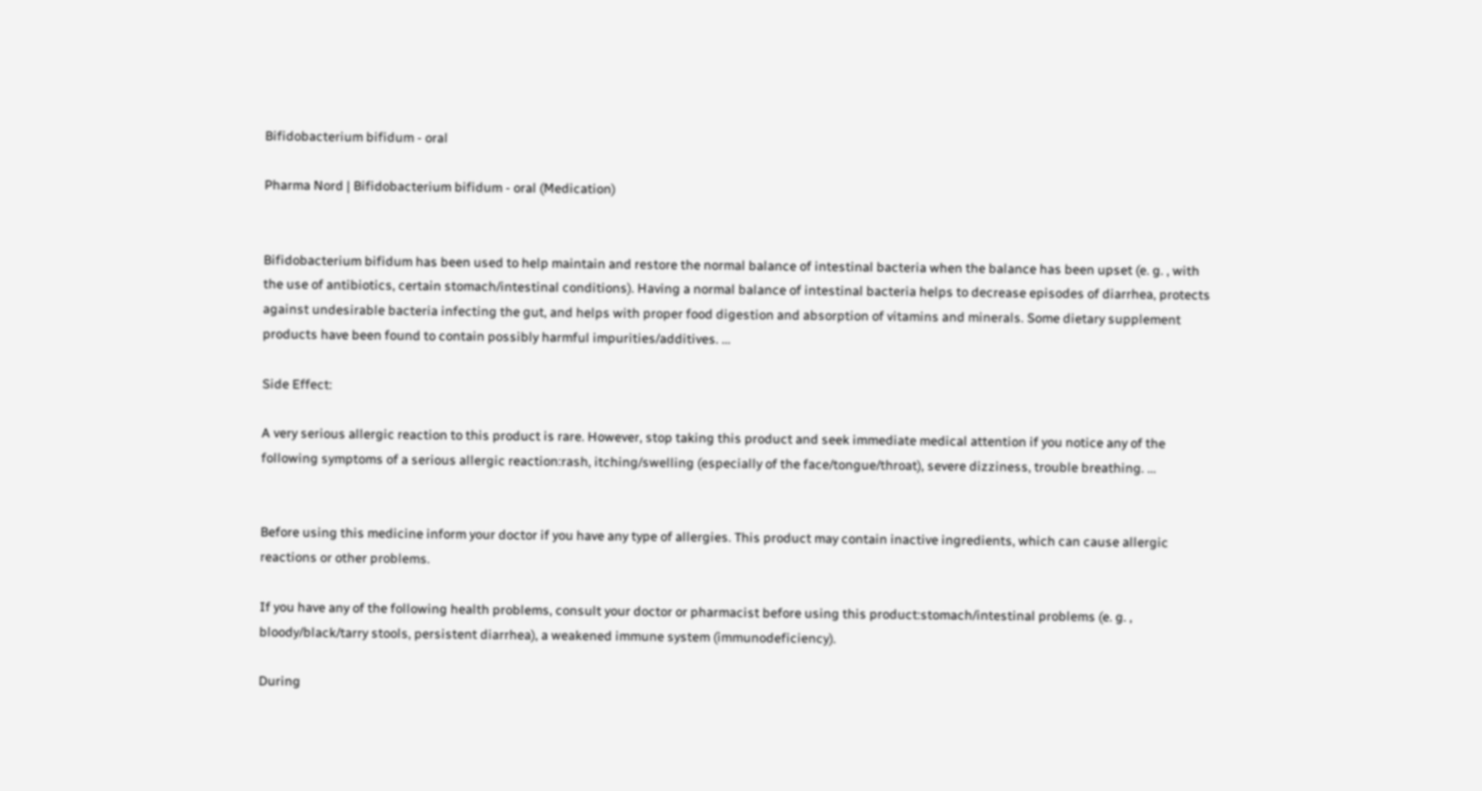Bifidobacterium bifidum - oral

Pharma Nord | Bifidobacterium bifidum - oral (Medication)


Bifidobacterium bifidum has been used to help maintain and restore the normal balance of intestinal bacteria when the balance has been upset (e. g. , with the use of antibiotics, certain stomach/intestinal conditions). Having a normal balance of intestinal bacteria helps to decrease episodes of diarrhea, protects against undesirable bacteria infecting the gut, and helps with proper food digestion and absorption of vitamins and minerals. Some dietary supplement products have been found to contain possibly harmful impurities/additives. ...

Side Effect:

A very serious allergic reaction to this product is rare. However, stop taking this product and seek immediate medical attention if you notice any of the following symptoms of a serious allergic reaction:rash, itching/swelling (especially of the face/tongue/throat), severe dizziness, trouble breathing. ...


Before using this medicine inform your doctor if you have any type of allergies. This product may contain inactive ingredients, which can cause allergic reactions or other problems.

If you have any of the following health problems, consult your doctor or pharmacist before using this product:stomach/intestinal problems (e. g. , bloody/black/tarry stools, persistent diarrhea), a weakened immune system (immunodeficiency).

During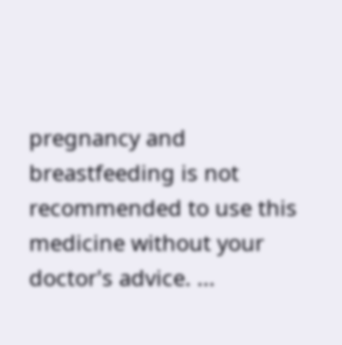pregnancy and breastfeeding is not recommended to use this medicine without your doctor's advice. ...